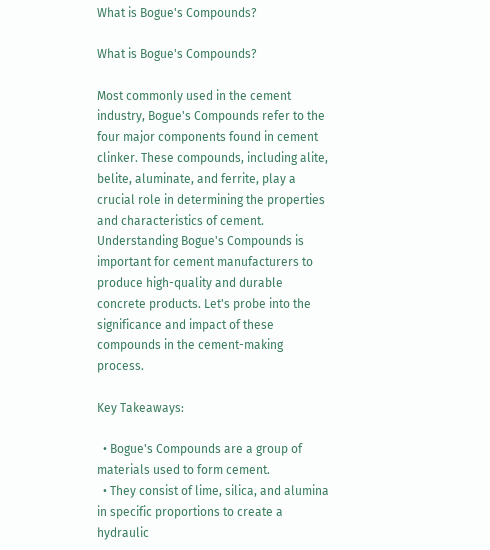What is Bogue's Compounds?

What is Bogue's Compounds?

Most commonly used in the cement industry, Bogue's Compounds refer to the four major components found in cement clinker. These compounds, including alite, belite, aluminate, and ferrite, play a crucial role in determining the properties and characteristics of cement. Understanding Bogue's Compounds is important for cement manufacturers to produce high-quality and durable concrete products. Let's probe into the significance and impact of these compounds in the cement-making process.

Key Takeaways:

  • Bogue's Compounds are a group of materials used to form cement.
  • They consist of lime, silica, and alumina in specific proportions to create a hydraulic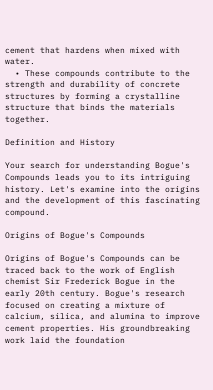cement that hardens when mixed with water.
  • These compounds contribute to the strength and durability of concrete structures by forming a crystalline structure that binds the materials together.

Definition and History

Your search for understanding Bogue's Compounds leads you to its intriguing history. Let's examine into the origins and the development of this fascinating compound.

Origins of Bogue's Compounds

Origins of Bogue's Compounds can be traced back to the work of English chemist Sir Frederick Bogue in the early 20th century. Bogue's research focused on creating a mixture of calcium, silica, and alumina to improve cement properties. His groundbreaking work laid the foundation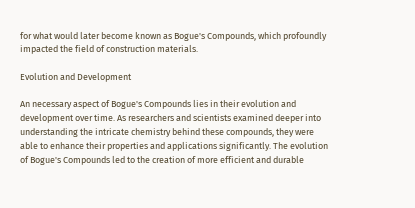for what would later become known as Bogue's Compounds, which profoundly impacted the field of construction materials.

Evolution and Development

An necessary aspect of Bogue's Compounds lies in their evolution and development over time. As researchers and scientists examined deeper into understanding the intricate chemistry behind these compounds, they were able to enhance their properties and applications significantly. The evolution of Bogue's Compounds led to the creation of more efficient and durable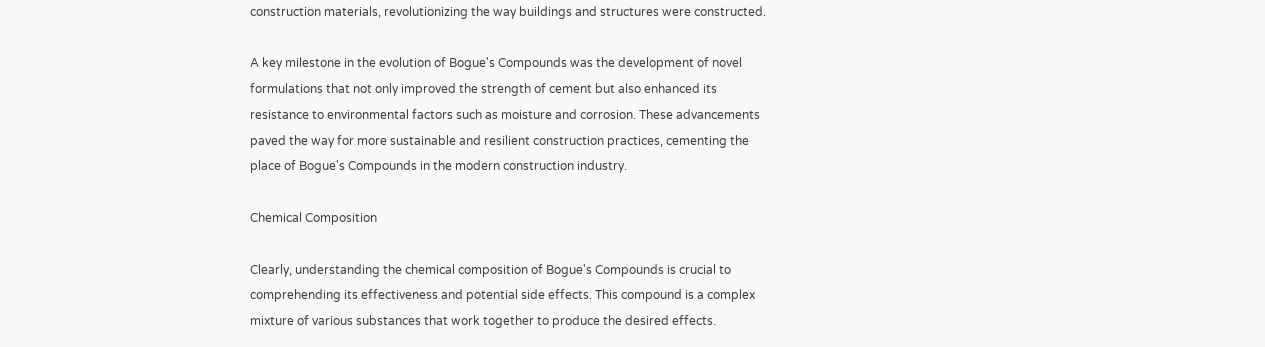construction materials, revolutionizing the way buildings and structures were constructed.

A key milestone in the evolution of Bogue's Compounds was the development of novel formulations that not only improved the strength of cement but also enhanced its resistance to environmental factors such as moisture and corrosion. These advancements paved the way for more sustainable and resilient construction practices, cementing the place of Bogue's Compounds in the modern construction industry.

Chemical Composition

Clearly, understanding the chemical composition of Bogue's Compounds is crucial to comprehending its effectiveness and potential side effects. This compound is a complex mixture of various substances that work together to produce the desired effects.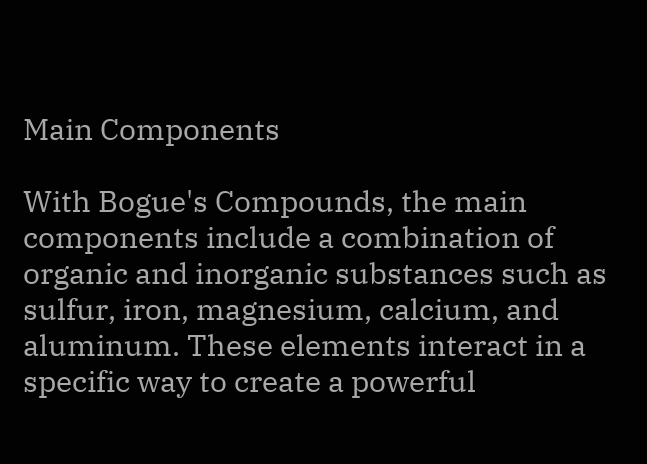Main Components

With Bogue's Compounds, the main components include a combination of organic and inorganic substances such as sulfur, iron, magnesium, calcium, and aluminum. These elements interact in a specific way to create a powerful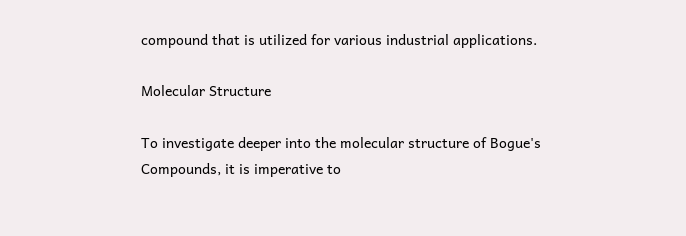compound that is utilized for various industrial applications.

Molecular Structure

To investigate deeper into the molecular structure of Bogue's Compounds, it is imperative to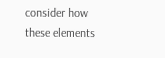consider how these elements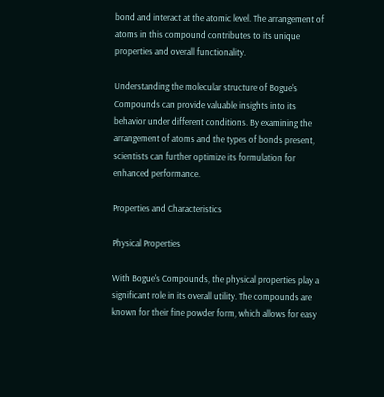bond and interact at the atomic level. The arrangement of atoms in this compound contributes to its unique properties and overall functionality.

Understanding the molecular structure of Bogue's Compounds can provide valuable insights into its behavior under different conditions. By examining the arrangement of atoms and the types of bonds present, scientists can further optimize its formulation for enhanced performance.

Properties and Characteristics

Physical Properties

With Bogue's Compounds, the physical properties play a significant role in its overall utility. The compounds are known for their fine powder form, which allows for easy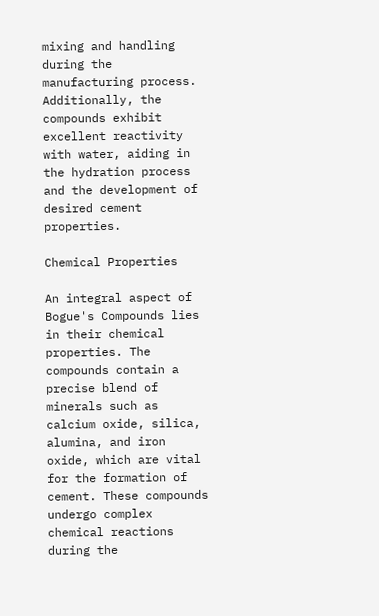mixing and handling during the manufacturing process. Additionally, the compounds exhibit excellent reactivity with water, aiding in the hydration process and the development of desired cement properties.

Chemical Properties

An integral aspect of Bogue's Compounds lies in their chemical properties. The compounds contain a precise blend of minerals such as calcium oxide, silica, alumina, and iron oxide, which are vital for the formation of cement. These compounds undergo complex chemical reactions during the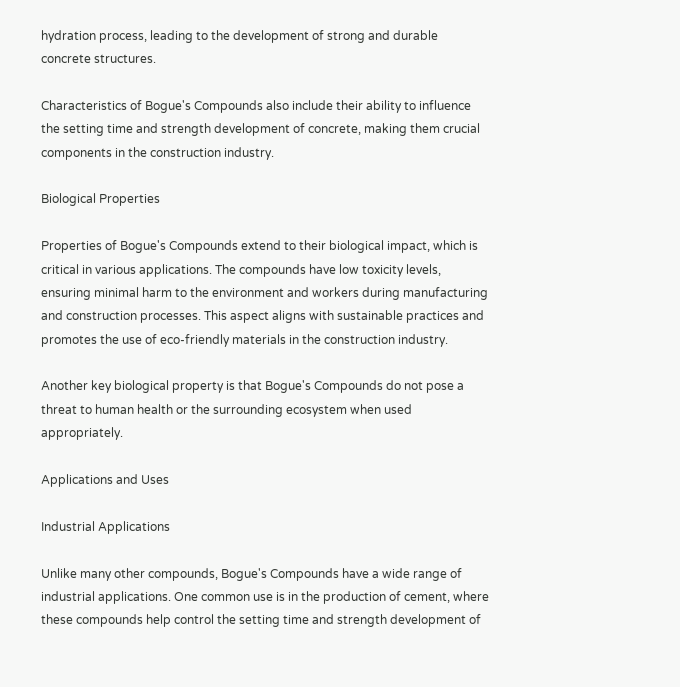hydration process, leading to the development of strong and durable concrete structures.

Characteristics of Bogue's Compounds also include their ability to influence the setting time and strength development of concrete, making them crucial components in the construction industry.

Biological Properties

Properties of Bogue's Compounds extend to their biological impact, which is critical in various applications. The compounds have low toxicity levels, ensuring minimal harm to the environment and workers during manufacturing and construction processes. This aspect aligns with sustainable practices and promotes the use of eco-friendly materials in the construction industry.

Another key biological property is that Bogue's Compounds do not pose a threat to human health or the surrounding ecosystem when used appropriately.

Applications and Uses

Industrial Applications

Unlike many other compounds, Bogue's Compounds have a wide range of industrial applications. One common use is in the production of cement, where these compounds help control the setting time and strength development of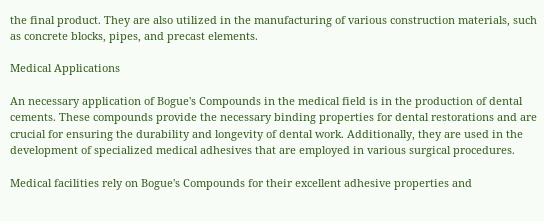the final product. They are also utilized in the manufacturing of various construction materials, such as concrete blocks, pipes, and precast elements.

Medical Applications

An necessary application of Bogue's Compounds in the medical field is in the production of dental cements. These compounds provide the necessary binding properties for dental restorations and are crucial for ensuring the durability and longevity of dental work. Additionally, they are used in the development of specialized medical adhesives that are employed in various surgical procedures.

Medical facilities rely on Bogue's Compounds for their excellent adhesive properties and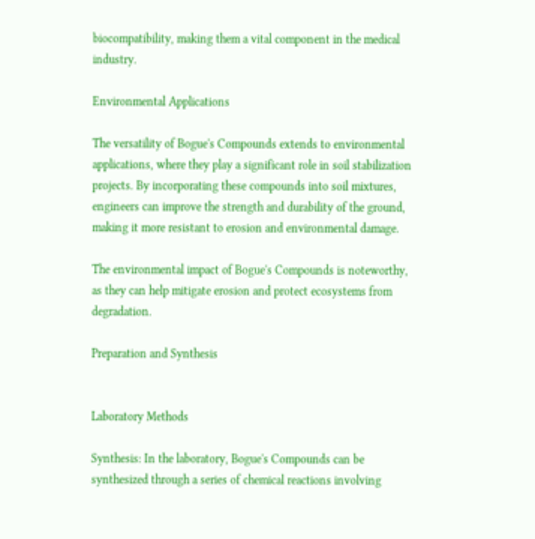biocompatibility, making them a vital component in the medical industry.

Environmental Applications

The versatility of Bogue's Compounds extends to environmental applications, where they play a significant role in soil stabilization projects. By incorporating these compounds into soil mixtures, engineers can improve the strength and durability of the ground, making it more resistant to erosion and environmental damage.

The environmental impact of Bogue's Compounds is noteworthy, as they can help mitigate erosion and protect ecosystems from degradation.

Preparation and Synthesis


Laboratory Methods

Synthesis: In the laboratory, Bogue's Compounds can be synthesized through a series of chemical reactions involving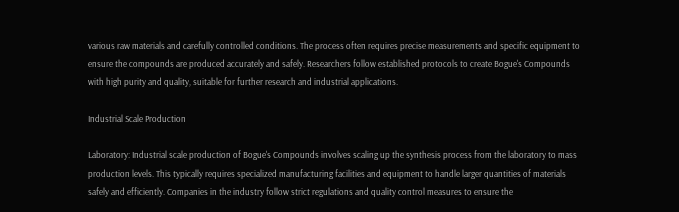various raw materials and carefully controlled conditions. The process often requires precise measurements and specific equipment to ensure the compounds are produced accurately and safely. Researchers follow established protocols to create Bogue's Compounds with high purity and quality, suitable for further research and industrial applications.

Industrial Scale Production

Laboratory: Industrial scale production of Bogue's Compounds involves scaling up the synthesis process from the laboratory to mass production levels. This typically requires specialized manufacturing facilities and equipment to handle larger quantities of materials safely and efficiently. Companies in the industry follow strict regulations and quality control measures to ensure the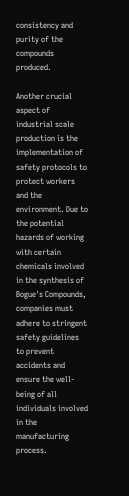consistency and purity of the compounds produced.

Another crucial aspect of industrial scale production is the implementation of safety protocols to protect workers and the environment. Due to the potential hazards of working with certain chemicals involved in the synthesis of Bogue's Compounds, companies must adhere to stringent safety guidelines to prevent accidents and ensure the well-being of all individuals involved in the manufacturing process.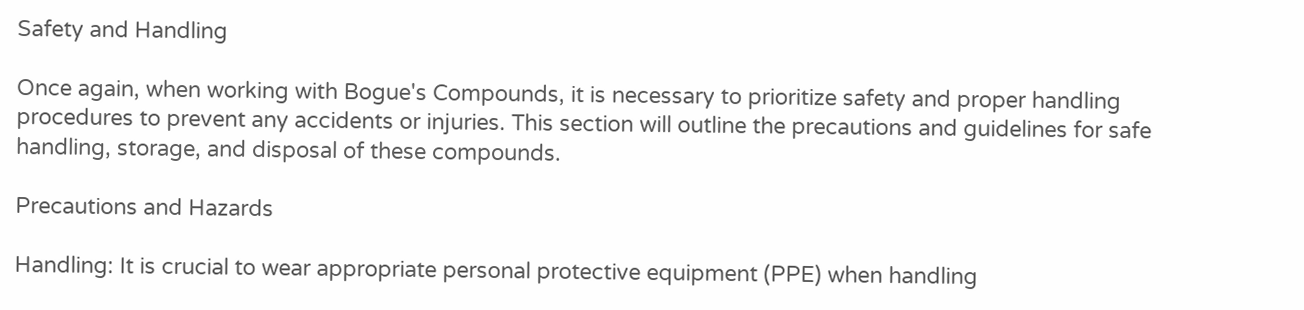Safety and Handling

Once again, when working with Bogue's Compounds, it is necessary to prioritize safety and proper handling procedures to prevent any accidents or injuries. This section will outline the precautions and guidelines for safe handling, storage, and disposal of these compounds.

Precautions and Hazards

Handling: It is crucial to wear appropriate personal protective equipment (PPE) when handling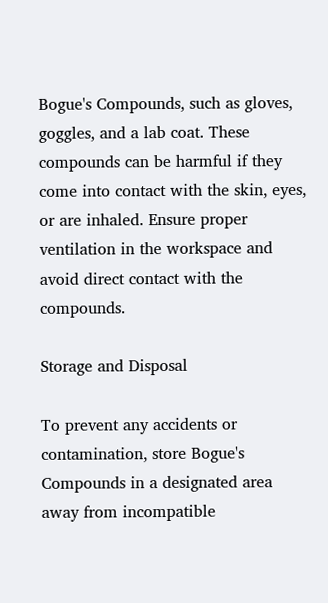Bogue's Compounds, such as gloves, goggles, and a lab coat. These compounds can be harmful if they come into contact with the skin, eyes, or are inhaled. Ensure proper ventilation in the workspace and avoid direct contact with the compounds.

Storage and Disposal

To prevent any accidents or contamination, store Bogue's Compounds in a designated area away from incompatible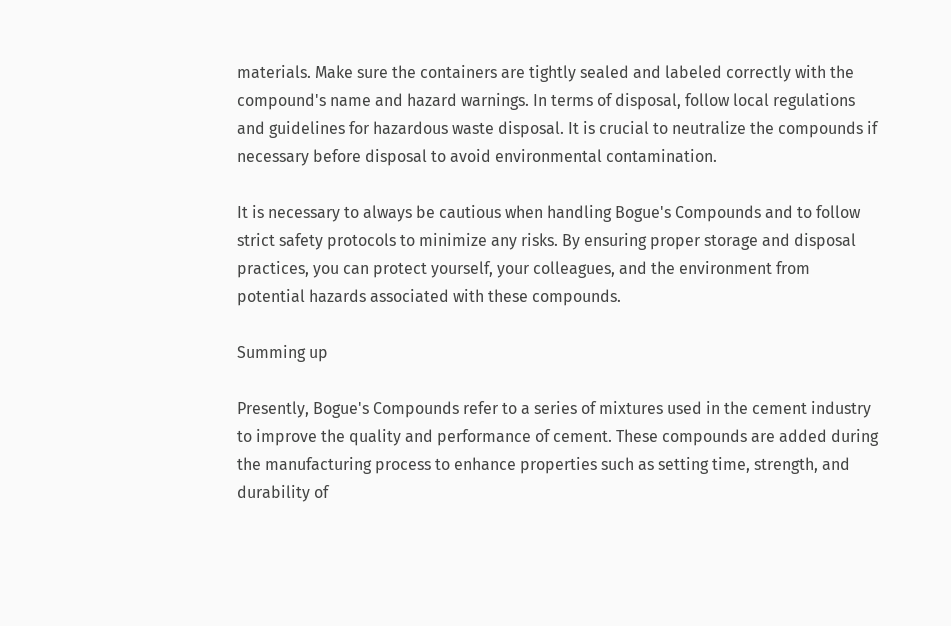materials. Make sure the containers are tightly sealed and labeled correctly with the compound's name and hazard warnings. In terms of disposal, follow local regulations and guidelines for hazardous waste disposal. It is crucial to neutralize the compounds if necessary before disposal to avoid environmental contamination.

It is necessary to always be cautious when handling Bogue's Compounds and to follow strict safety protocols to minimize any risks. By ensuring proper storage and disposal practices, you can protect yourself, your colleagues, and the environment from potential hazards associated with these compounds.

Summing up

Presently, Bogue's Compounds refer to a series of mixtures used in the cement industry to improve the quality and performance of cement. These compounds are added during the manufacturing process to enhance properties such as setting time, strength, and durability of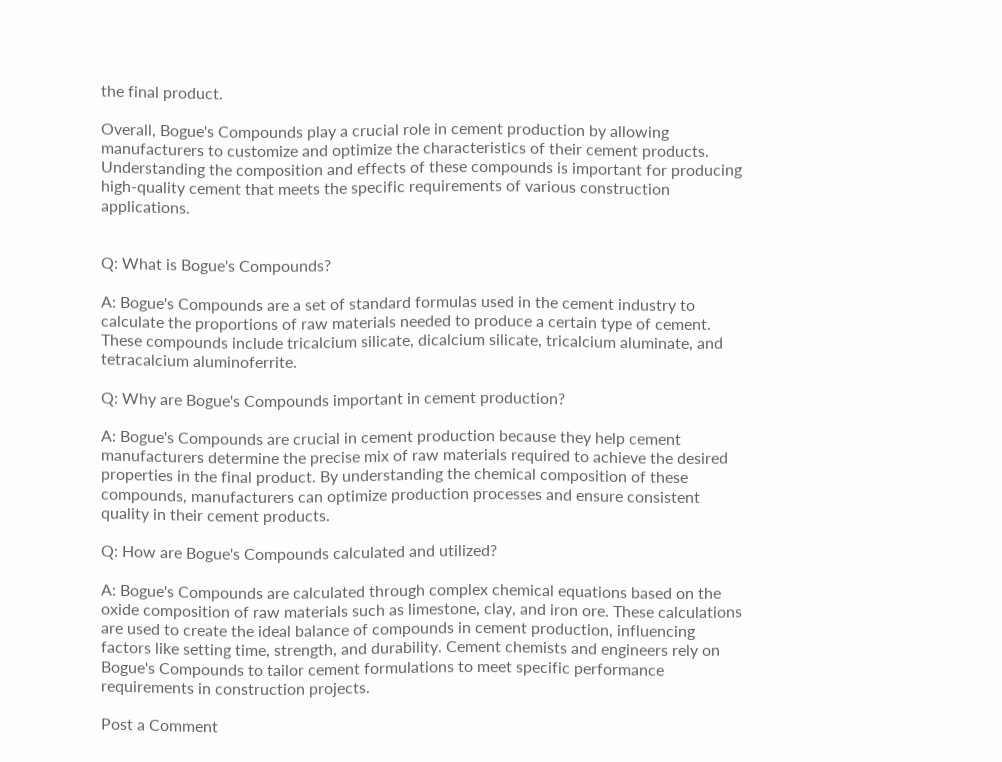the final product.

Overall, Bogue's Compounds play a crucial role in cement production by allowing manufacturers to customize and optimize the characteristics of their cement products. Understanding the composition and effects of these compounds is important for producing high-quality cement that meets the specific requirements of various construction applications.


Q: What is Bogue's Compounds?

A: Bogue's Compounds are a set of standard formulas used in the cement industry to calculate the proportions of raw materials needed to produce a certain type of cement. These compounds include tricalcium silicate, dicalcium silicate, tricalcium aluminate, and tetracalcium aluminoferrite.

Q: Why are Bogue's Compounds important in cement production?

A: Bogue's Compounds are crucial in cement production because they help cement manufacturers determine the precise mix of raw materials required to achieve the desired properties in the final product. By understanding the chemical composition of these compounds, manufacturers can optimize production processes and ensure consistent quality in their cement products.

Q: How are Bogue's Compounds calculated and utilized?

A: Bogue's Compounds are calculated through complex chemical equations based on the oxide composition of raw materials such as limestone, clay, and iron ore. These calculations are used to create the ideal balance of compounds in cement production, influencing factors like setting time, strength, and durability. Cement chemists and engineers rely on Bogue's Compounds to tailor cement formulations to meet specific performance requirements in construction projects.

Post a Comment